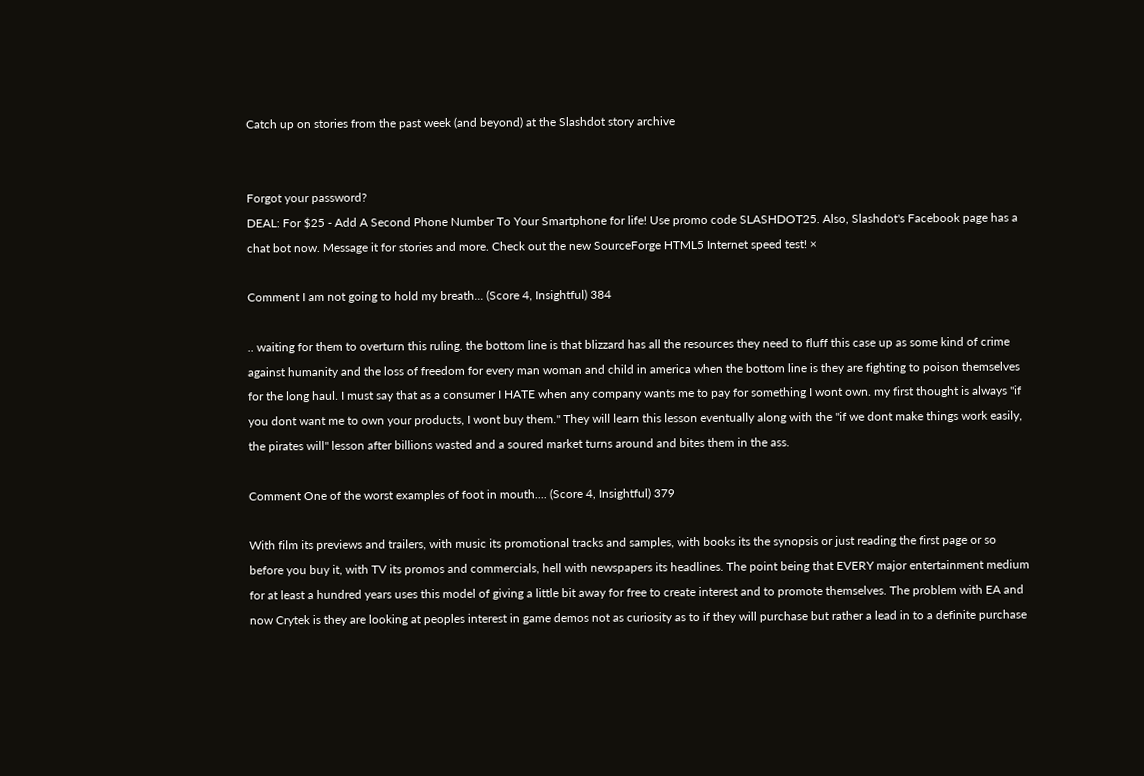Catch up on stories from the past week (and beyond) at the Slashdot story archive


Forgot your password?
DEAL: For $25 - Add A Second Phone Number To Your Smartphone for life! Use promo code SLASHDOT25. Also, Slashdot's Facebook page has a chat bot now. Message it for stories and more. Check out the new SourceForge HTML5 Internet speed test! ×

Comment I am not going to hold my breath... (Score 4, Insightful) 384

.. waiting for them to overturn this ruling. the bottom line is that blizzard has all the resources they need to fluff this case up as some kind of crime against humanity and the loss of freedom for every man woman and child in america when the bottom line is they are fighting to poison themselves for the long haul. I must say that as a consumer I HATE when any company wants me to pay for something I wont own. my first thought is always "if you dont want me to own your products, I wont buy them." They will learn this lesson eventually along with the "if we dont make things work easily, the pirates will" lesson after billions wasted and a soured market turns around and bites them in the ass.

Comment One of the worst examples of foot in mouth.... (Score 4, Insightful) 379

With film its previews and trailers, with music its promotional tracks and samples, with books its the synopsis or just reading the first page or so before you buy it, with TV its promos and commercials, hell with newspapers its headlines. The point being that EVERY major entertainment medium for at least a hundred years uses this model of giving a little bit away for free to create interest and to promote themselves. The problem with EA and now Crytek is they are looking at peoples interest in game demos not as curiosity as to if they will purchase but rather a lead in to a definite purchase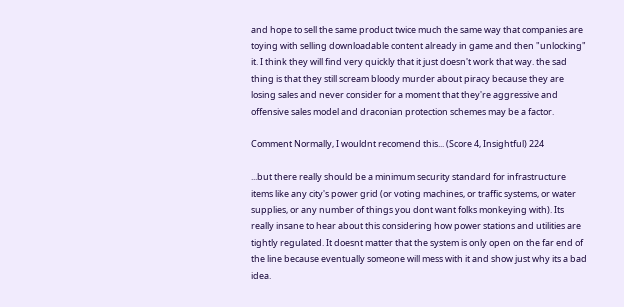and hope to sell the same product twice much the same way that companies are toying with selling downloadable content already in game and then "unlocking" it. I think they will find very quickly that it just doesn't work that way. the sad thing is that they still scream bloody murder about piracy because they are losing sales and never consider for a moment that they're aggressive and offensive sales model and draconian protection schemes may be a factor.

Comment Normally, I wouldnt recomend this... (Score 4, Insightful) 224

...but there really should be a minimum security standard for infrastructure items like any city's power grid (or voting machines, or traffic systems, or water supplies, or any number of things you dont want folks monkeying with). Its really insane to hear about this considering how power stations and utilities are tightly regulated. It doesnt matter that the system is only open on the far end of the line because eventually someone will mess with it and show just why its a bad idea.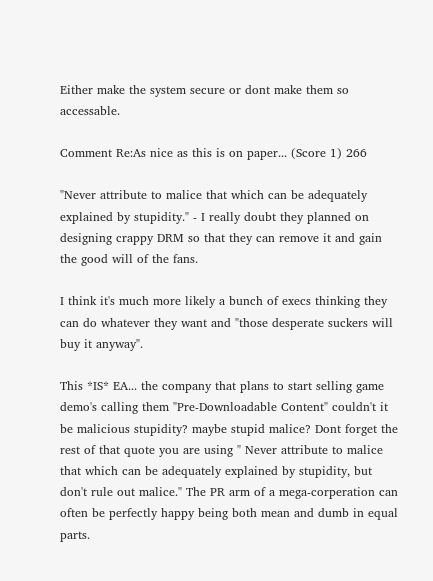Either make the system secure or dont make them so accessable.

Comment Re:As nice as this is on paper... (Score 1) 266

"Never attribute to malice that which can be adequately explained by stupidity." - I really doubt they planned on designing crappy DRM so that they can remove it and gain the good will of the fans.

I think it's much more likely a bunch of execs thinking they can do whatever they want and "those desperate suckers will buy it anyway".

This *IS* EA... the company that plans to start selling game demo's calling them "Pre-Downloadable Content" couldn't it be malicious stupidity? maybe stupid malice? Dont forget the rest of that quote you are using " Never attribute to malice that which can be adequately explained by stupidity, but don't rule out malice." The PR arm of a mega-corperation can often be perfectly happy being both mean and dumb in equal parts.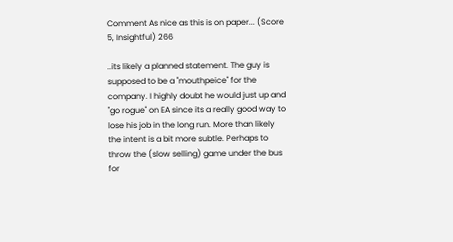Comment As nice as this is on paper... (Score 5, Insightful) 266

..its likely a planned statement. The guy is supposed to be a "mouthpeice" for the company. I highly doubt he would just up and "go rogue" on EA since its a really good way to lose his job in the long run. More than likely the intent is a bit more subtle. Perhaps to throw the (slow selling) game under the bus for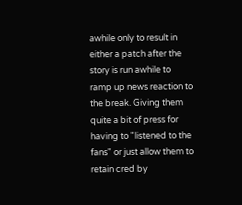awhile only to result in either a patch after the story is run awhile to ramp up news reaction to the break. Giving them quite a bit of press for having to "listened to the fans" or just allow them to retain cred by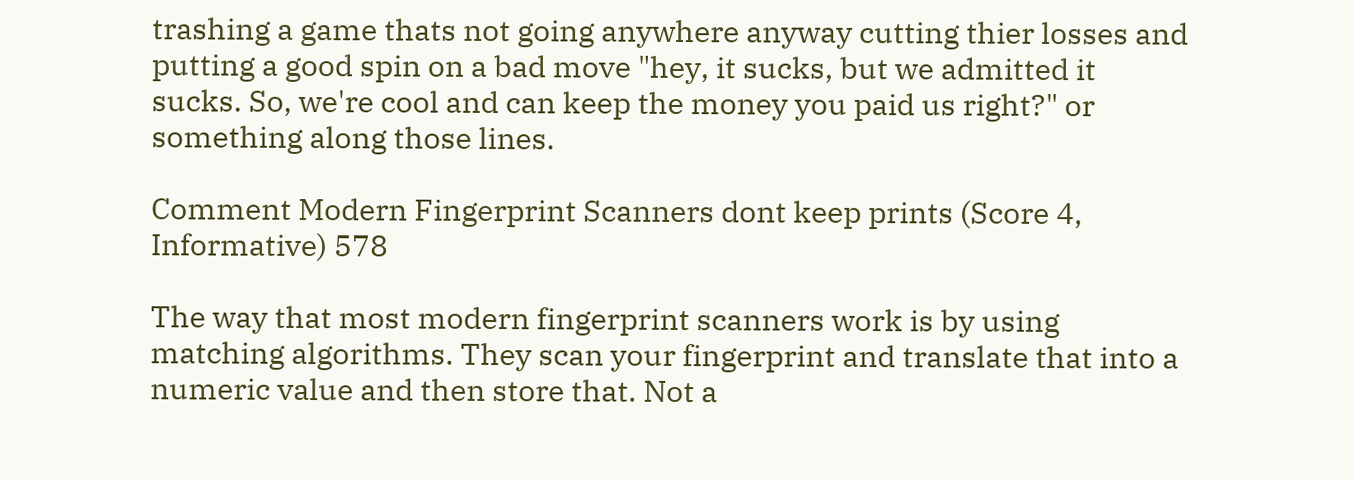trashing a game thats not going anywhere anyway cutting thier losses and putting a good spin on a bad move "hey, it sucks, but we admitted it sucks. So, we're cool and can keep the money you paid us right?" or something along those lines.

Comment Modern Fingerprint Scanners dont keep prints (Score 4, Informative) 578

The way that most modern fingerprint scanners work is by using matching algorithms. They scan your fingerprint and translate that into a numeric value and then store that. Not a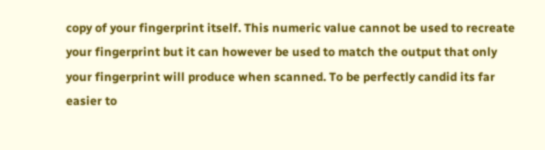copy of your fingerprint itself. This numeric value cannot be used to recreate your fingerprint but it can however be used to match the output that only your fingerprint will produce when scanned. To be perfectly candid its far easier to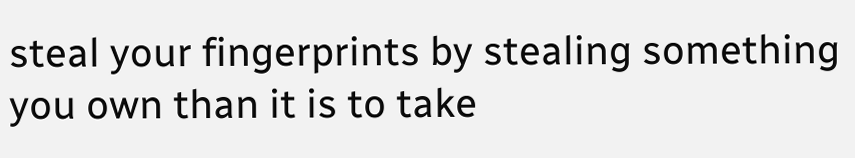steal your fingerprints by stealing something you own than it is to take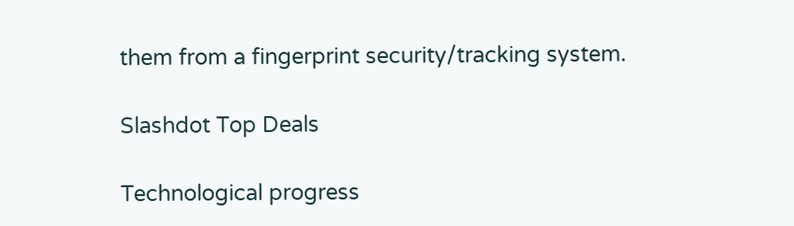them from a fingerprint security/tracking system.

Slashdot Top Deals

Technological progress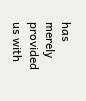has merely provided us with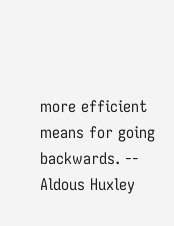more efficient means for going backwards. -- Aldous Huxley